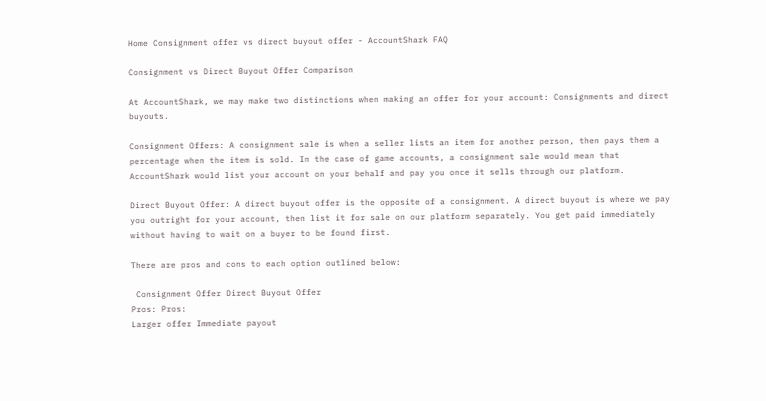Home Consignment offer vs direct buyout offer - AccountShark FAQ

Consignment vs Direct Buyout Offer Comparison

At AccountShark, we may make two distinctions when making an offer for your account: Consignments and direct buyouts.

Consignment Offers: A consignment sale is when a seller lists an item for another person, then pays them a percentage when the item is sold. In the case of game accounts, a consignment sale would mean that AccountShark would list your account on your behalf and pay you once it sells through our platform.

Direct Buyout Offer: A direct buyout offer is the opposite of a consignment. A direct buyout is where we pay you outright for your account, then list it for sale on our platform separately. You get paid immediately without having to wait on a buyer to be found first.

There are pros and cons to each option outlined below:

 Consignment Offer Direct Buyout Offer
Pros: Pros:
Larger offer Immediate payout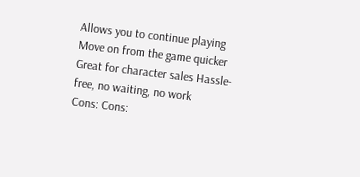Allows you to continue playing Move on from the game quicker
Great for character sales Hassle-free, no waiting, no work
Cons: Cons: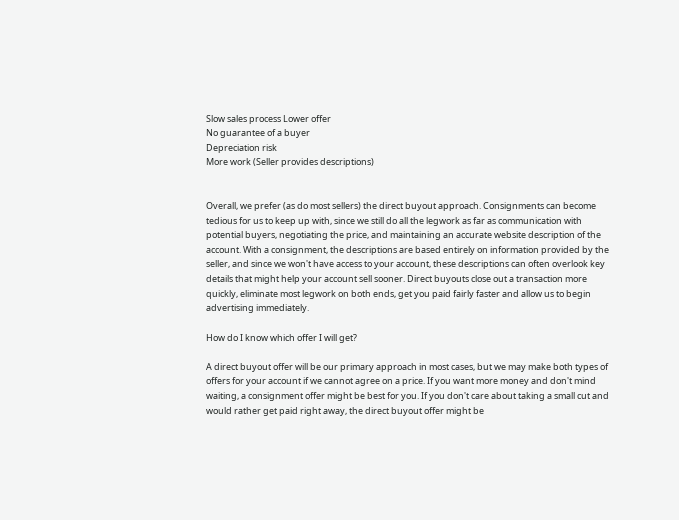Slow sales process Lower offer
No guarantee of a buyer
Depreciation risk
More work (Seller provides descriptions)


Overall, we prefer (as do most sellers) the direct buyout approach. Consignments can become tedious for us to keep up with, since we still do all the legwork as far as communication with potential buyers, negotiating the price, and maintaining an accurate website description of the account. With a consignment, the descriptions are based entirely on information provided by the seller, and since we won't have access to your account, these descriptions can often overlook key details that might help your account sell sooner. Direct buyouts close out a transaction more quickly, eliminate most legwork on both ends, get you paid fairly faster and allow us to begin advertising immediately.

How do I know which offer I will get?

A direct buyout offer will be our primary approach in most cases, but we may make both types of offers for your account if we cannot agree on a price. If you want more money and don't mind waiting, a consignment offer might be best for you. If you don't care about taking a small cut and would rather get paid right away, the direct buyout offer might be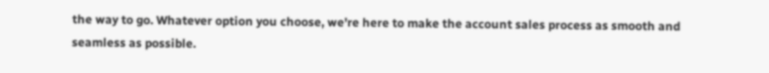the way to go. Whatever option you choose, we're here to make the account sales process as smooth and seamless as possible.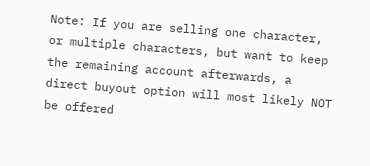Note: If you are selling one character, or multiple characters, but want to keep the remaining account afterwards, a direct buyout option will most likely NOT be offered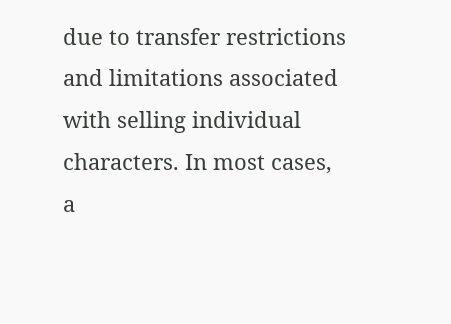due to transfer restrictions and limitations associated with selling individual characters. In most cases, a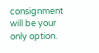consignment will be your only option.